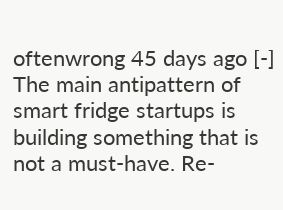oftenwrong 45 days ago [-]
The main antipattern of smart fridge startups is building something that is not a must-have. Re-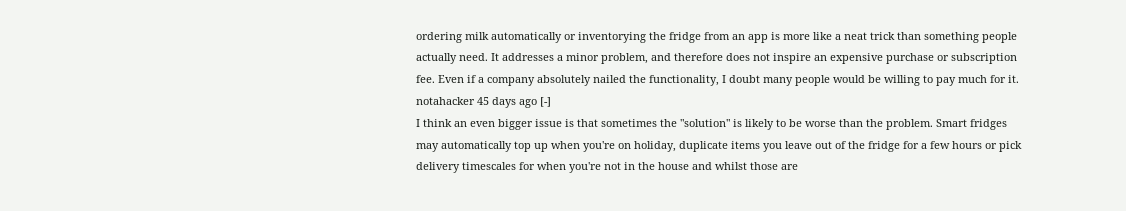ordering milk automatically or inventorying the fridge from an app is more like a neat trick than something people actually need. It addresses a minor problem, and therefore does not inspire an expensive purchase or subscription fee. Even if a company absolutely nailed the functionality, I doubt many people would be willing to pay much for it.
notahacker 45 days ago [-]
I think an even bigger issue is that sometimes the "solution" is likely to be worse than the problem. Smart fridges may automatically top up when you're on holiday, duplicate items you leave out of the fridge for a few hours or pick delivery timescales for when you're not in the house and whilst those are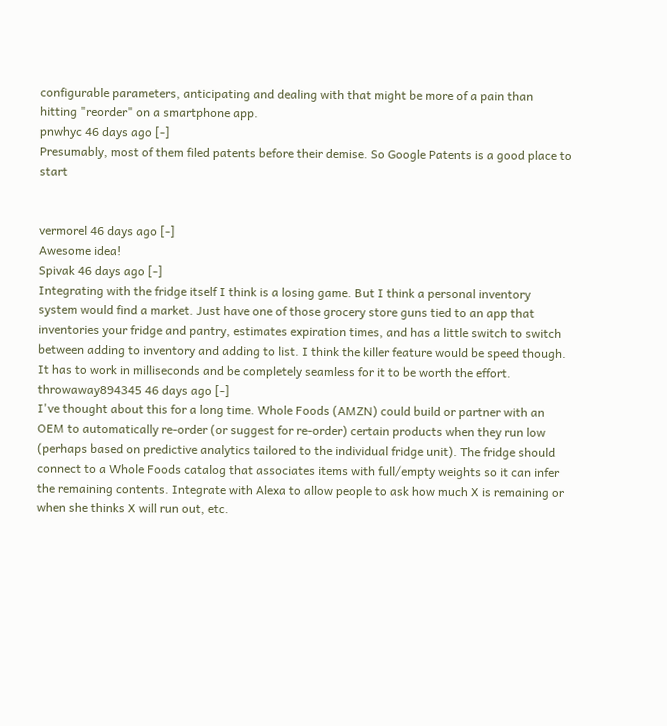configurable parameters, anticipating and dealing with that might be more of a pain than hitting "reorder" on a smartphone app.
pnwhyc 46 days ago [-]
Presumably, most of them filed patents before their demise. So Google Patents is a good place to start


vermorel 46 days ago [-]
Awesome idea!
Spivak 46 days ago [-]
Integrating with the fridge itself I think is a losing game. But I think a personal inventory system would find a market. Just have one of those grocery store guns tied to an app that inventories your fridge and pantry, estimates expiration times, and has a little switch to switch between adding to inventory and adding to list. I think the killer feature would be speed though. It has to work in milliseconds and be completely seamless for it to be worth the effort.
throwaway894345 46 days ago [-]
I've thought about this for a long time. Whole Foods (AMZN) could build or partner with an OEM to automatically re-order (or suggest for re-order) certain products when they run low (perhaps based on predictive analytics tailored to the individual fridge unit). The fridge should connect to a Whole Foods catalog that associates items with full/empty weights so it can infer the remaining contents. Integrate with Alexa to allow people to ask how much X is remaining or when she thinks X will run out, etc.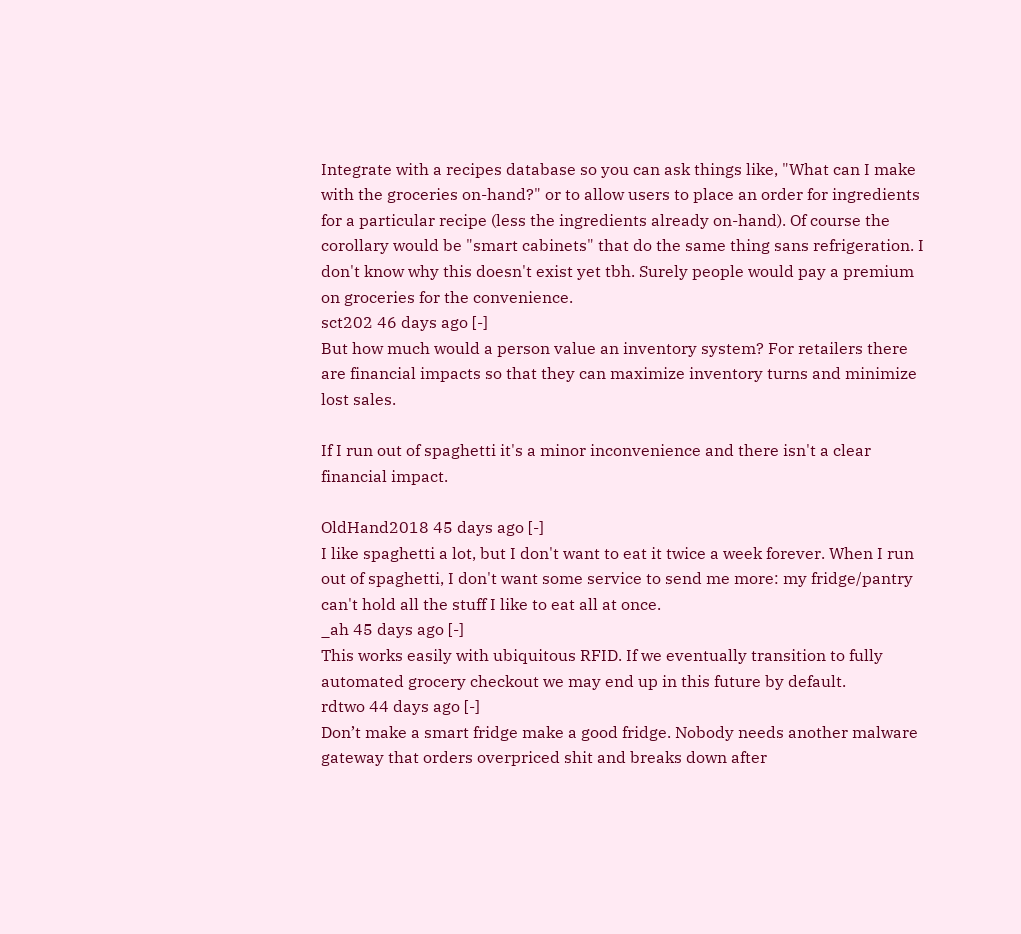Integrate with a recipes database so you can ask things like, "What can I make with the groceries on-hand?" or to allow users to place an order for ingredients for a particular recipe (less the ingredients already on-hand). Of course the corollary would be "smart cabinets" that do the same thing sans refrigeration. I don't know why this doesn't exist yet tbh. Surely people would pay a premium on groceries for the convenience.
sct202 46 days ago [-]
But how much would a person value an inventory system? For retailers there are financial impacts so that they can maximize inventory turns and minimize lost sales.

If I run out of spaghetti it's a minor inconvenience and there isn't a clear financial impact.

OldHand2018 45 days ago [-]
I like spaghetti a lot, but I don't want to eat it twice a week forever. When I run out of spaghetti, I don't want some service to send me more: my fridge/pantry can't hold all the stuff I like to eat all at once.
_ah 45 days ago [-]
This works easily with ubiquitous RFID. If we eventually transition to fully automated grocery checkout we may end up in this future by default.
rdtwo 44 days ago [-]
Don’t make a smart fridge make a good fridge. Nobody needs another malware gateway that orders overpriced shit and breaks down after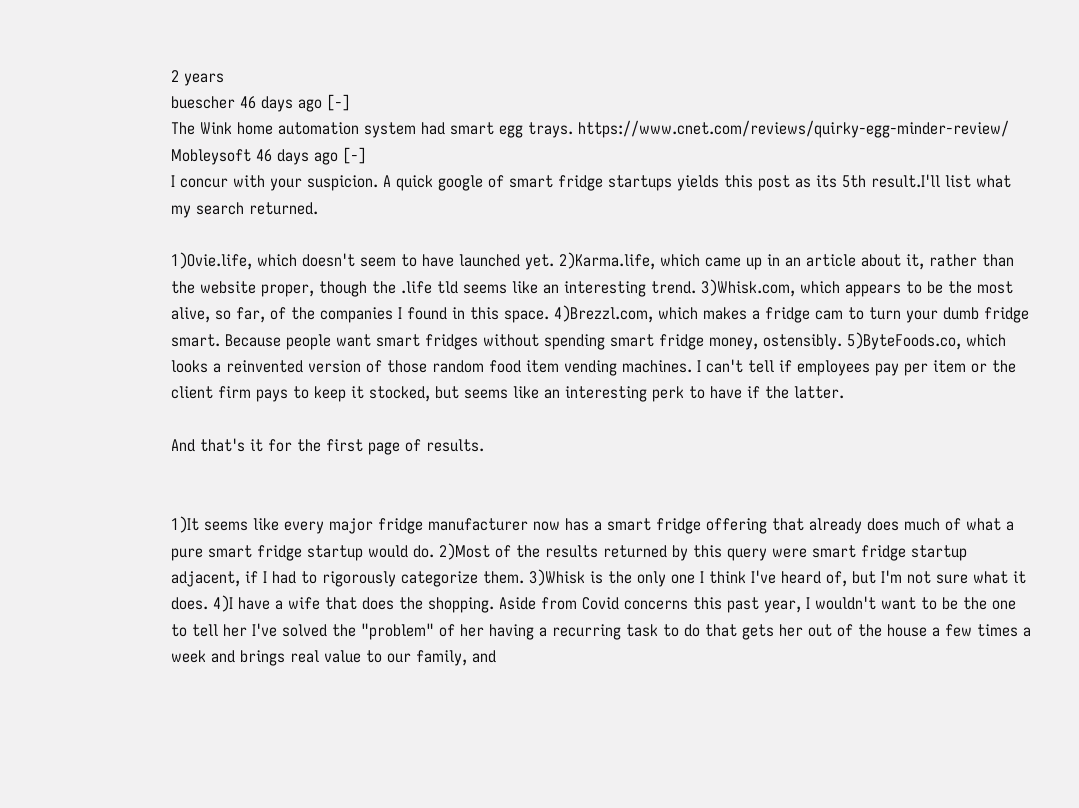2 years
buescher 46 days ago [-]
The Wink home automation system had smart egg trays. https://www.cnet.com/reviews/quirky-egg-minder-review/
Mobleysoft 46 days ago [-]
I concur with your suspicion. A quick google of smart fridge startups yields this post as its 5th result.I'll list what my search returned.

1)Ovie.life, which doesn't seem to have launched yet. 2)Karma.life, which came up in an article about it, rather than the website proper, though the .life tld seems like an interesting trend. 3)Whisk.com, which appears to be the most alive, so far, of the companies I found in this space. 4)Brezzl.com, which makes a fridge cam to turn your dumb fridge smart. Because people want smart fridges without spending smart fridge money, ostensibly. 5)ByteFoods.co, which looks a reinvented version of those random food item vending machines. I can't tell if employees pay per item or the client firm pays to keep it stocked, but seems like an interesting perk to have if the latter.

And that's it for the first page of results.


1)It seems like every major fridge manufacturer now has a smart fridge offering that already does much of what a pure smart fridge startup would do. 2)Most of the results returned by this query were smart fridge startup adjacent, if I had to rigorously categorize them. 3)Whisk is the only one I think I've heard of, but I'm not sure what it does. 4)I have a wife that does the shopping. Aside from Covid concerns this past year, I wouldn't want to be the one to tell her I've solved the "problem" of her having a recurring task to do that gets her out of the house a few times a week and brings real value to our family, and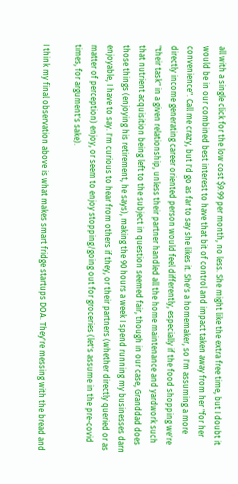all with a single click for the low cost $9.99 per month, no less. She might like the extra free time, but I doubt it would be in our combined best interest to have that bit of control and impact taken away from her "for her convenience". Call me crazy, but I'd go as far to say she likes it. She's a homemaker, so I'm assuming a more directly income generating career oriented person would feel differently, especially if the food shopping we're "their task" in a given relationship, unless their partner handled all the home maintenance and yardwork such that nutrient acquisition being left to the subject in question seemed fair, though in our case, Granddad does those things (enjoying his retirement, he says), making the 90 hours a week I spend running my businesses darn enjoyable, I have to say. I'm curious to hear from others if they, or their partners (whether directly queried or as matter of perception) enjoy, or seem to enjoy stopping/going out for groceries (let's assume in the pre-covid times, for argument's sake).

I think my final observation above is what makes smart fridge startups DOA. They're messing with the bread and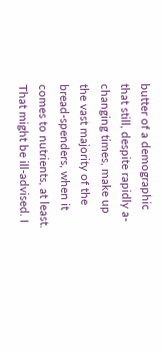butter of a demographic that still, despite rapidly a-changing times, make up the vast majority of the bread-spenders, when it comes to nutrients, at least. That might be ill-advised. I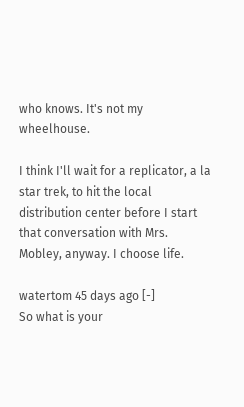who knows. It's not my wheelhouse.

I think I'll wait for a replicator, a la star trek, to hit the local distribution center before I start that conversation with Mrs. Mobley, anyway. I choose life.

watertom 45 days ago [-]
So what is your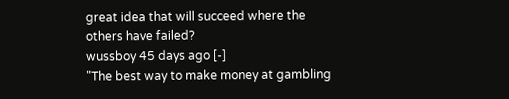great idea that will succeed where the others have failed?
wussboy 45 days ago [-]
"The best way to make money at gambling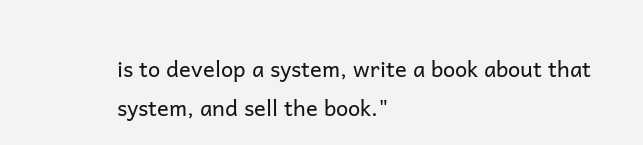is to develop a system, write a book about that system, and sell the book."